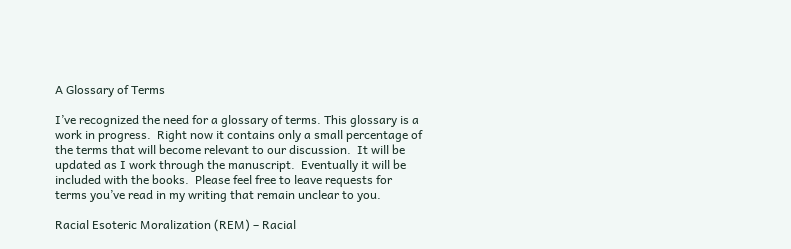A Glossary of Terms

I’ve recognized the need for a glossary of terms. This glossary is a work in progress.  Right now it contains only a small percentage of the terms that will become relevant to our discussion.  It will be updated as I work through the manuscript.  Eventually it will be included with the books.  Please feel free to leave requests for terms you’ve read in my writing that remain unclear to you.

Racial Esoteric Moralization (REM) – Racial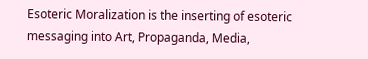Esoteric Moralization is the inserting of esoteric messaging into Art, Propaganda, Media,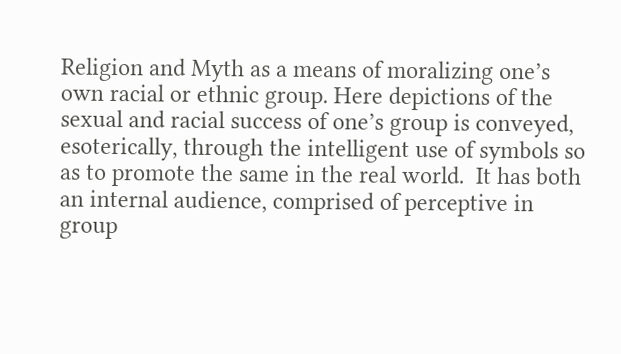Religion and Myth as a means of moralizing one’s own racial or ethnic group. Here depictions of the sexual and racial success of one’s group is conveyed, esoterically, through the intelligent use of symbols so as to promote the same in the real world.  It has both an internal audience, comprised of perceptive in group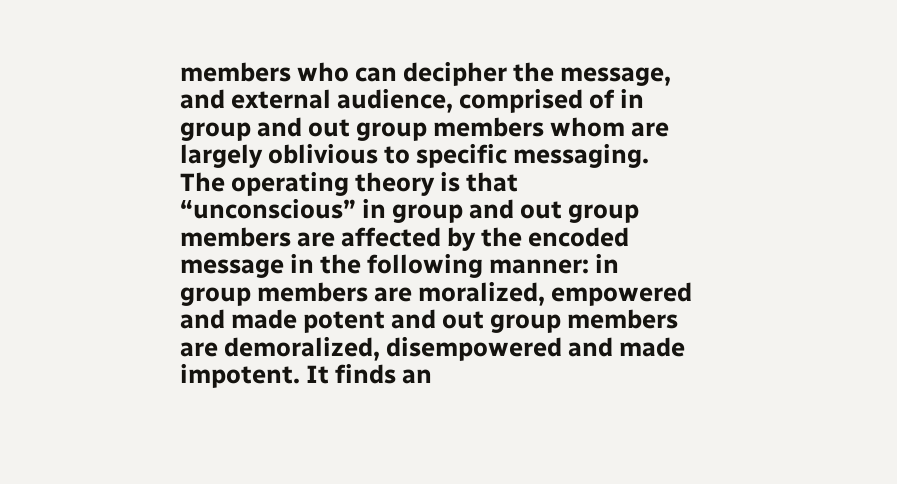members who can decipher the message, and external audience, comprised of in group and out group members whom are largely oblivious to specific messaging.  The operating theory is that “unconscious” in group and out group members are affected by the encoded message in the following manner: in group members are moralized, empowered and made potent and out group members are demoralized, disempowered and made impotent. It finds an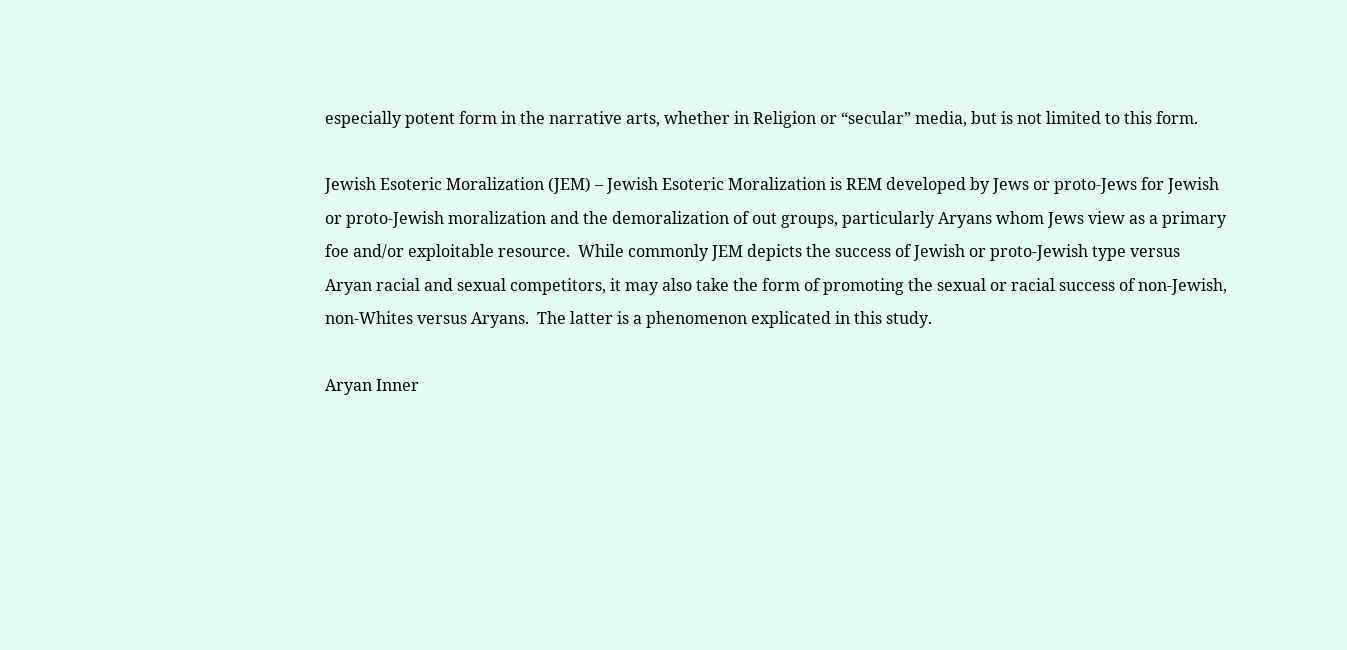especially potent form in the narrative arts, whether in Religion or “secular” media, but is not limited to this form.

Jewish Esoteric Moralization (JEM) – Jewish Esoteric Moralization is REM developed by Jews or proto-Jews for Jewish or proto-Jewish moralization and the demoralization of out groups, particularly Aryans whom Jews view as a primary foe and/or exploitable resource.  While commonly JEM depicts the success of Jewish or proto-Jewish type versus Aryan racial and sexual competitors, it may also take the form of promoting the sexual or racial success of non-Jewish, non-Whites versus Aryans.  The latter is a phenomenon explicated in this study.

Aryan Inner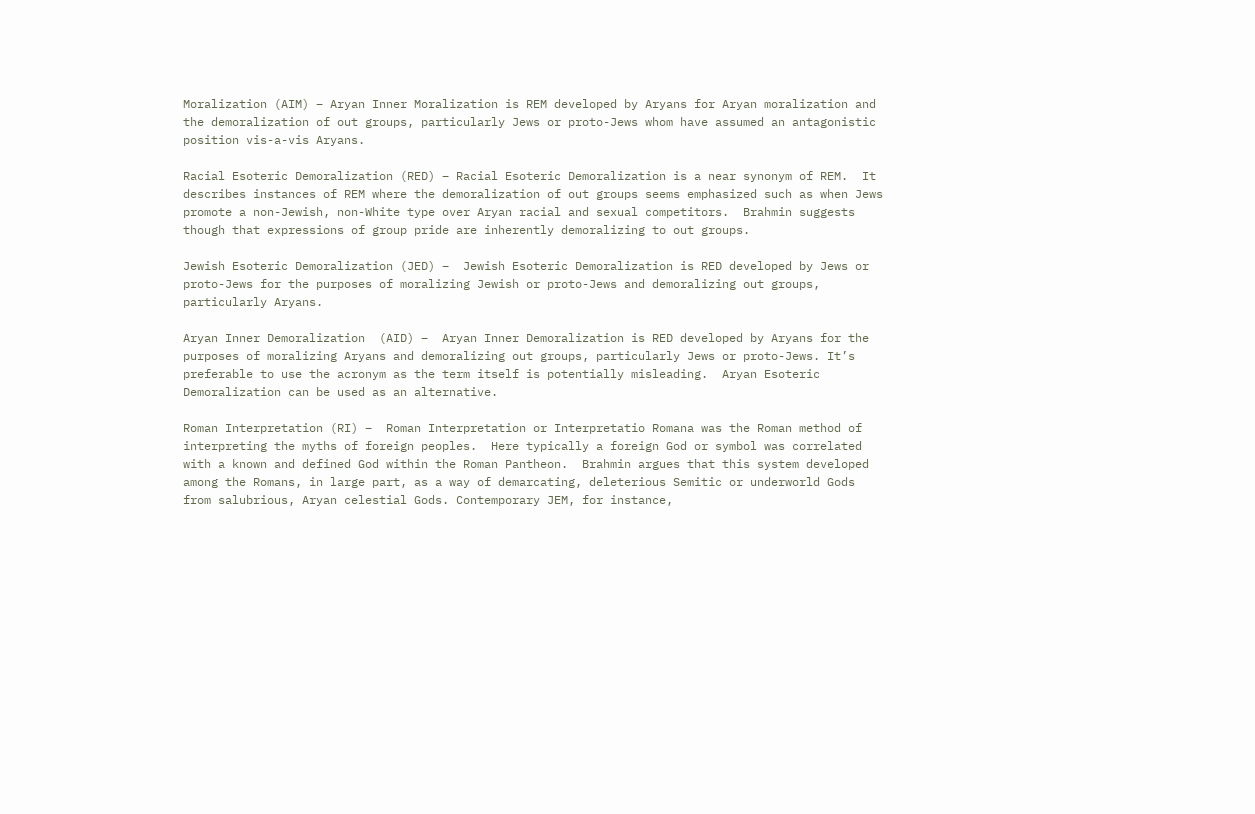Moralization (AIM) – Aryan Inner Moralization is REM developed by Aryans for Aryan moralization and the demoralization of out groups, particularly Jews or proto-Jews whom have assumed an antagonistic position vis-a-vis Aryans.

Racial Esoteric Demoralization (RED) – Racial Esoteric Demoralization is a near synonym of REM.  It describes instances of REM where the demoralization of out groups seems emphasized such as when Jews promote a non-Jewish, non-White type over Aryan racial and sexual competitors.  Brahmin suggests though that expressions of group pride are inherently demoralizing to out groups.

Jewish Esoteric Demoralization (JED) –  Jewish Esoteric Demoralization is RED developed by Jews or proto-Jews for the purposes of moralizing Jewish or proto-Jews and demoralizing out groups, particularly Aryans.

Aryan Inner Demoralization  (AID) –  Aryan Inner Demoralization is RED developed by Aryans for the purposes of moralizing Aryans and demoralizing out groups, particularly Jews or proto-Jews. It’s preferable to use the acronym as the term itself is potentially misleading.  Aryan Esoteric Demoralization can be used as an alternative.

Roman Interpretation (RI) –  Roman Interpretation or Interpretatio Romana was the Roman method of interpreting the myths of foreign peoples.  Here typically a foreign God or symbol was correlated with a known and defined God within the Roman Pantheon.  Brahmin argues that this system developed among the Romans, in large part, as a way of demarcating, deleterious Semitic or underworld Gods from salubrious, Aryan celestial Gods. Contemporary JEM, for instance,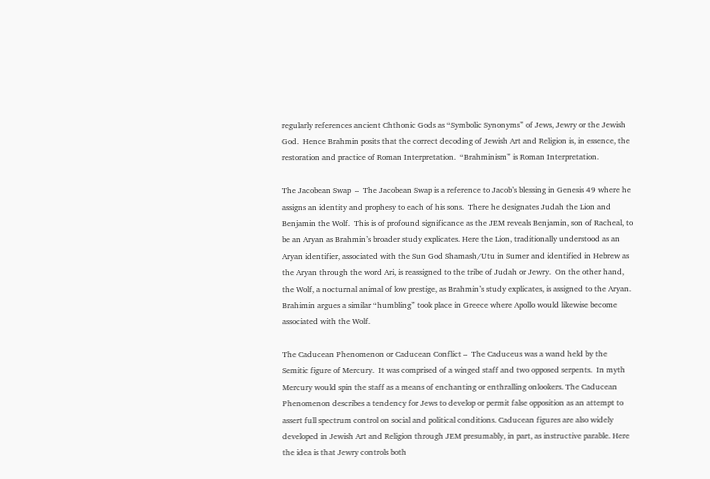regularly references ancient Chthonic Gods as “Symbolic Synonyms” of Jews, Jewry or the Jewish God.  Hence Brahmin posits that the correct decoding of Jewish Art and Religion is, in essence, the restoration and practice of Roman Interpretation.  “Brahminism” is Roman Interpretation.

The Jacobean Swap  –  The Jacobean Swap is a reference to Jacob’s blessing in Genesis 49 where he assigns an identity and prophesy to each of his sons.  There he designates Judah the Lion and Benjamin the Wolf.  This is of profound significance as the JEM reveals Benjamin, son of Racheal, to be an Aryan as Brahmin’s broader study explicates. Here the Lion, traditionally understood as an Aryan identifier, associated with the Sun God Shamash/Utu in Sumer and identified in Hebrew as the Aryan through the word Ari, is reassigned to the tribe of Judah or Jewry.  On the other hand, the Wolf, a nocturnal animal of low prestige, as Brahmin’s study explicates, is assigned to the Aryan.  Brahimin argues a similar “humbling” took place in Greece where Apollo would likewise become associated with the Wolf.

The Caducean Phenomenon or Caducean Conflict –  The Caduceus was a wand held by the Semitic figure of Mercury.  It was comprised of a winged staff and two opposed serpents.  In myth Mercury would spin the staff as a means of enchanting or enthralling onlookers. The Caducean Phenomenon describes a tendency for Jews to develop or permit false opposition as an attempt to assert full spectrum control on social and political conditions. Caducean figures are also widely developed in Jewish Art and Religion through JEM presumably, in part, as instructive parable. Here the idea is that Jewry controls both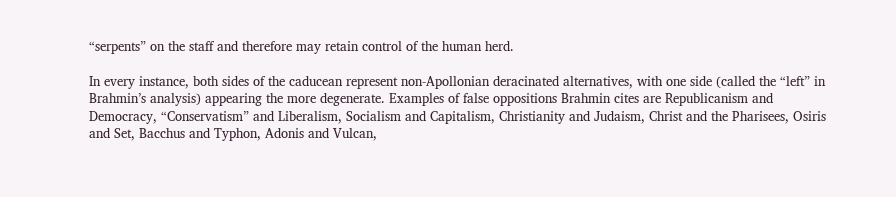“serpents” on the staff and therefore may retain control of the human herd.

In every instance, both sides of the caducean represent non-Apollonian deracinated alternatives, with one side (called the “left” in Brahmin’s analysis) appearing the more degenerate. Examples of false oppositions Brahmin cites are Republicanism and Democracy, “Conservatism” and Liberalism, Socialism and Capitalism, Christianity and Judaism, Christ and the Pharisees, Osiris and Set, Bacchus and Typhon, Adonis and Vulcan,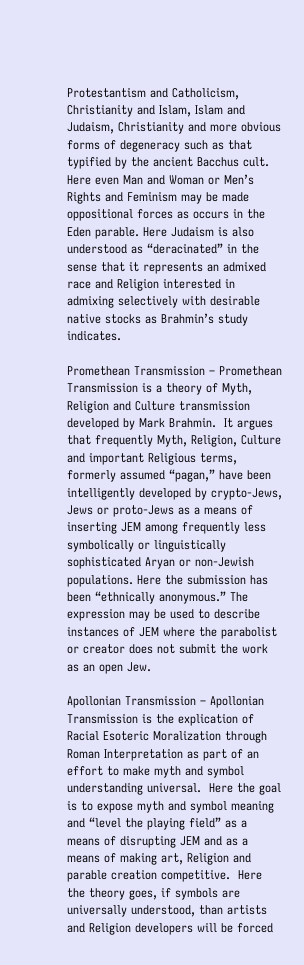Protestantism and Catholicism, Christianity and Islam, Islam and Judaism, Christianity and more obvious forms of degeneracy such as that typified by the ancient Bacchus cult. Here even Man and Woman or Men’s Rights and Feminism may be made oppositional forces as occurs in the Eden parable. Here Judaism is also understood as “deracinated” in the sense that it represents an admixed race and Religion interested in admixing selectively with desirable native stocks as Brahmin’s study indicates.

Promethean Transmission – Promethean Transmission is a theory of Myth, Religion and Culture transmission developed by Mark Brahmin.  It argues that frequently Myth, Religion, Culture and important Religious terms, formerly assumed “pagan,” have been intelligently developed by crypto-Jews, Jews or proto-Jews as a means of inserting JEM among frequently less symbolically or linguistically sophisticated Aryan or non-Jewish populations. Here the submission has been “ethnically anonymous.” The expression may be used to describe instances of JEM where the parabolist or creator does not submit the work as an open Jew.

Apollonian Transmission – Apollonian Transmission is the explication of Racial Esoteric Moralization through Roman Interpretation as part of an effort to make myth and symbol understanding universal.  Here the goal is to expose myth and symbol meaning and “level the playing field” as a means of disrupting JEM and as a means of making art, Religion and parable creation competitive.  Here the theory goes, if symbols are universally understood, than artists and Religion developers will be forced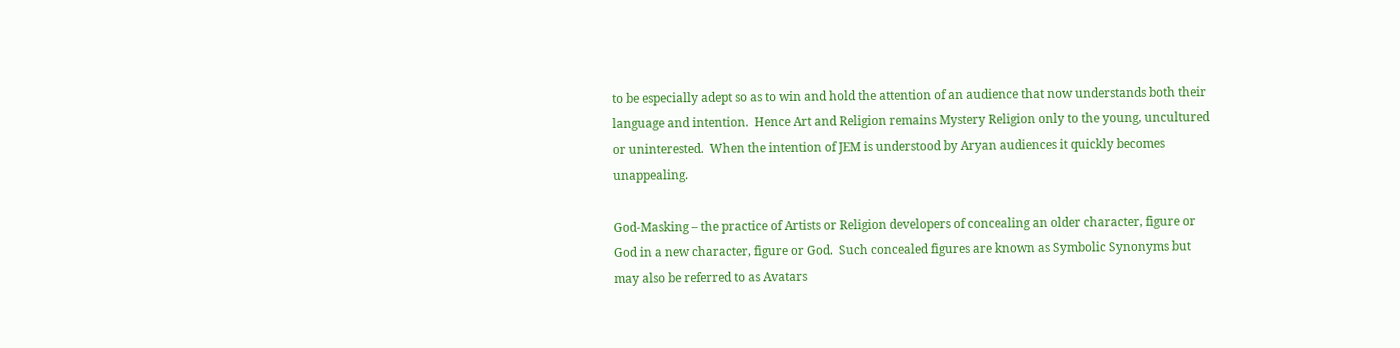to be especially adept so as to win and hold the attention of an audience that now understands both their language and intention.  Hence Art and Religion remains Mystery Religion only to the young, uncultured or uninterested.  When the intention of JEM is understood by Aryan audiences it quickly becomes unappealing.

God-Masking – the practice of Artists or Religion developers of concealing an older character, figure or God in a new character, figure or God.  Such concealed figures are known as Symbolic Synonyms but may also be referred to as Avatars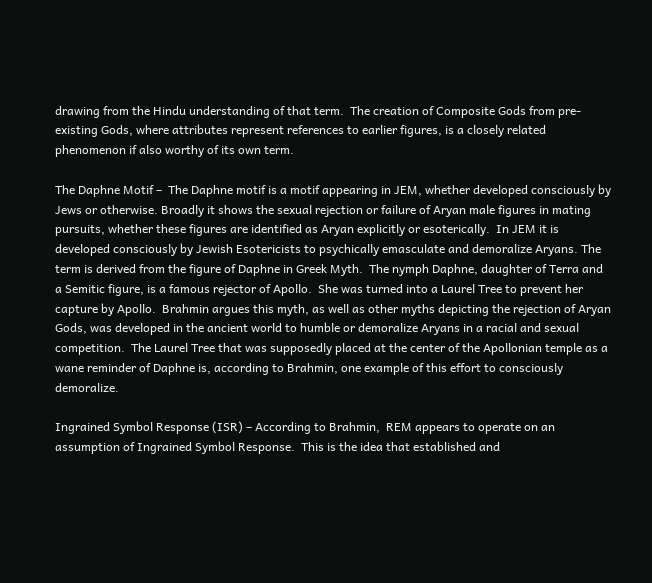drawing from the Hindu understanding of that term.  The creation of Composite Gods from pre-existing Gods, where attributes represent references to earlier figures, is a closely related phenomenon if also worthy of its own term.

The Daphne Motif –  The Daphne motif is a motif appearing in JEM, whether developed consciously by Jews or otherwise. Broadly it shows the sexual rejection or failure of Aryan male figures in mating pursuits, whether these figures are identified as Aryan explicitly or esoterically.  In JEM it is developed consciously by Jewish Esotericists to psychically emasculate and demoralize Aryans. The term is derived from the figure of Daphne in Greek Myth.  The nymph Daphne, daughter of Terra and a Semitic figure, is a famous rejector of Apollo.  She was turned into a Laurel Tree to prevent her capture by Apollo.  Brahmin argues this myth, as well as other myths depicting the rejection of Aryan Gods, was developed in the ancient world to humble or demoralize Aryans in a racial and sexual competition.  The Laurel Tree that was supposedly placed at the center of the Apollonian temple as a wane reminder of Daphne is, according to Brahmin, one example of this effort to consciously demoralize.

Ingrained Symbol Response (ISR) – According to Brahmin,  REM appears to operate on an assumption of Ingrained Symbol Response.  This is the idea that established and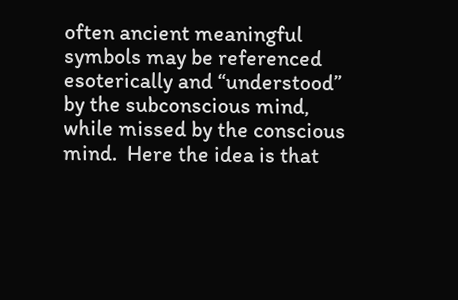often ancient meaningful symbols may be referenced esoterically and “understood” by the subconscious mind, while missed by the conscious mind.  Here the idea is that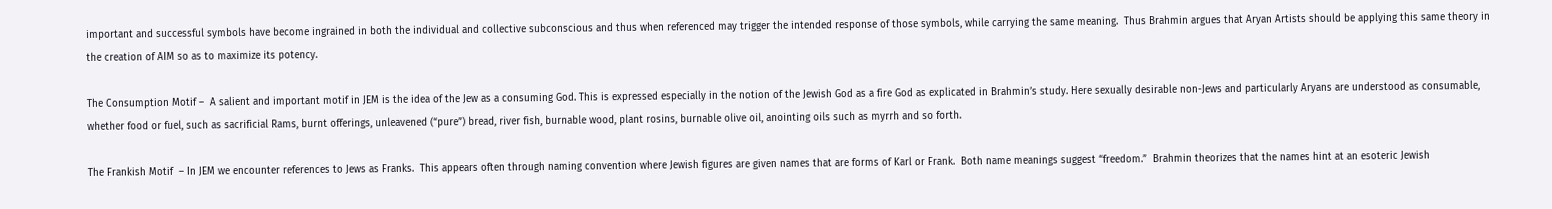important and successful symbols have become ingrained in both the individual and collective subconscious and thus when referenced may trigger the intended response of those symbols, while carrying the same meaning.  Thus Brahmin argues that Aryan Artists should be applying this same theory in the creation of AIM so as to maximize its potency.

The Consumption Motif –  A salient and important motif in JEM is the idea of the Jew as a consuming God. This is expressed especially in the notion of the Jewish God as a fire God as explicated in Brahmin’s study. Here sexually desirable non-Jews and particularly Aryans are understood as consumable, whether food or fuel, such as sacrificial Rams, burnt offerings, unleavened (“pure”) bread, river fish, burnable wood, plant rosins, burnable olive oil, anointing oils such as myrrh and so forth.

The Frankish Motif  – In JEM we encounter references to Jews as Franks.  This appears often through naming convention where Jewish figures are given names that are forms of Karl or Frank.  Both name meanings suggest “freedom.”  Brahmin theorizes that the names hint at an esoteric Jewish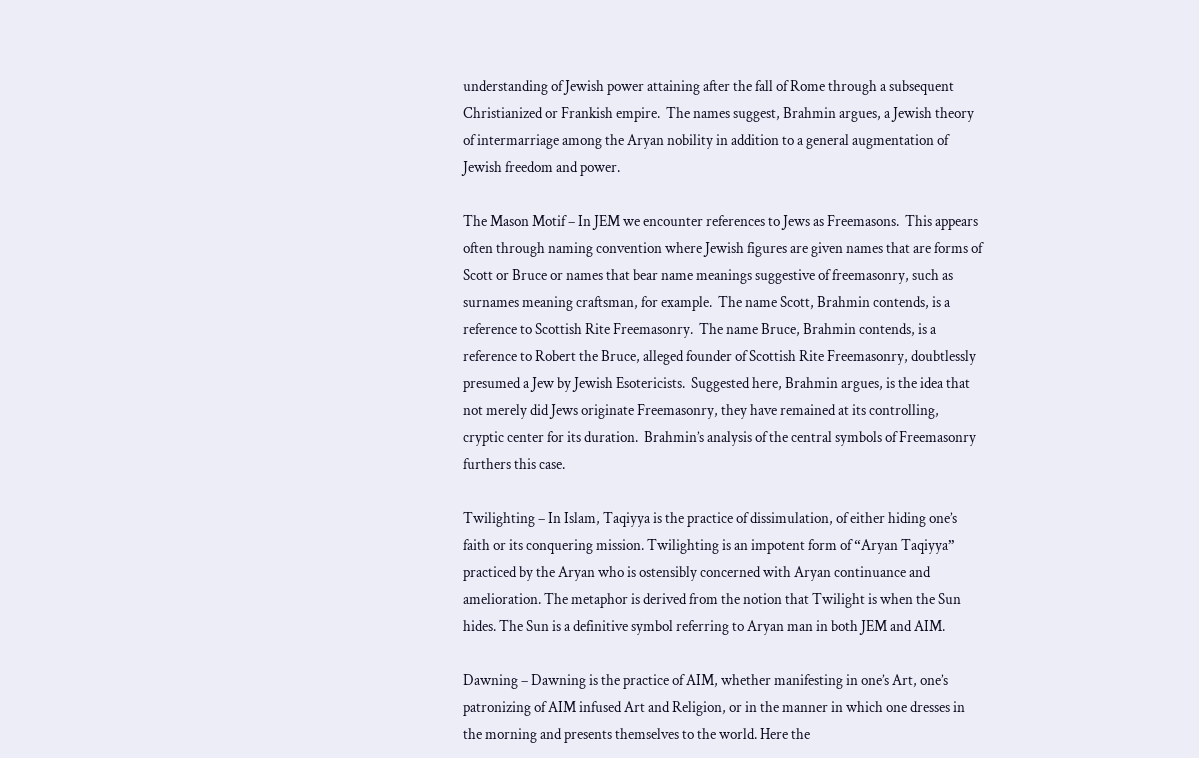understanding of Jewish power attaining after the fall of Rome through a subsequent Christianized or Frankish empire.  The names suggest, Brahmin argues, a Jewish theory of intermarriage among the Aryan nobility in addition to a general augmentation of Jewish freedom and power.

The Mason Motif – In JEM we encounter references to Jews as Freemasons.  This appears often through naming convention where Jewish figures are given names that are forms of Scott or Bruce or names that bear name meanings suggestive of freemasonry, such as surnames meaning craftsman, for example.  The name Scott, Brahmin contends, is a reference to Scottish Rite Freemasonry.  The name Bruce, Brahmin contends, is a reference to Robert the Bruce, alleged founder of Scottish Rite Freemasonry, doubtlessly presumed a Jew by Jewish Esotericists.  Suggested here, Brahmin argues, is the idea that not merely did Jews originate Freemasonry, they have remained at its controlling, cryptic center for its duration.  Brahmin’s analysis of the central symbols of Freemasonry furthers this case.

Twilighting – In Islam, Taqiyya is the practice of dissimulation, of either hiding one’s faith or its conquering mission. Twilighting is an impotent form of “Aryan Taqiyya” practiced by the Aryan who is ostensibly concerned with Aryan continuance and amelioration. The metaphor is derived from the notion that Twilight is when the Sun hides. The Sun is a definitive symbol referring to Aryan man in both JEM and AIM.

Dawning – Dawning is the practice of AIM, whether manifesting in one’s Art, one’s patronizing of AIM infused Art and Religion, or in the manner in which one dresses in the morning and presents themselves to the world. Here the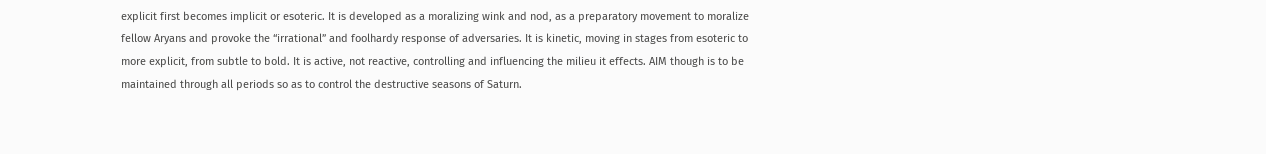explicit first becomes implicit or esoteric. It is developed as a moralizing wink and nod, as a preparatory movement to moralize fellow Aryans and provoke the “irrational” and foolhardy response of adversaries. It is kinetic, moving in stages from esoteric to more explicit, from subtle to bold. It is active, not reactive, controlling and influencing the milieu it effects. AIM though is to be maintained through all periods so as to control the destructive seasons of Saturn.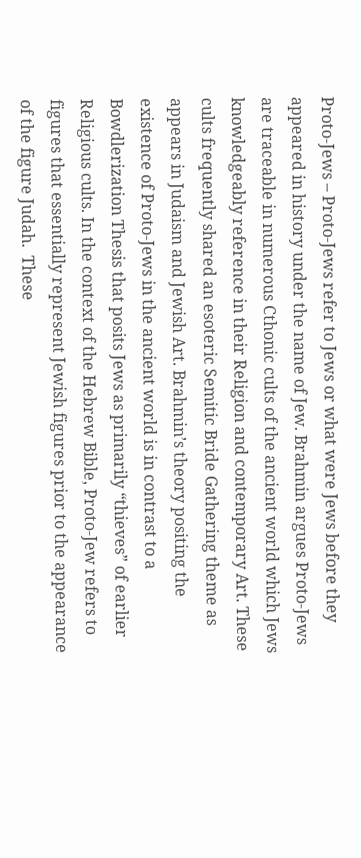Proto-Jews – Proto-Jews refer to Jews or what were Jews before they appeared in history under the name of Jew. Brahmin argues Proto-Jews are traceable in numerous Cthonic cults of the ancient world which Jews knowledgeably reference in their Religion and contemporary Art. These cults frequently shared an esoteric Semitic Bride Gathering theme as appears in Judaism and Jewish Art. Brahmin’s theory positing the existence of Proto-Jews in the ancient world is in contrast to a Bowdlerization Thesis that posits Jews as primarily “thieves” of earlier Religious cults. In the context of the Hebrew Bible, Proto-Jew refers to figures that essentially represent Jewish figures prior to the appearance of the figure Judah.  These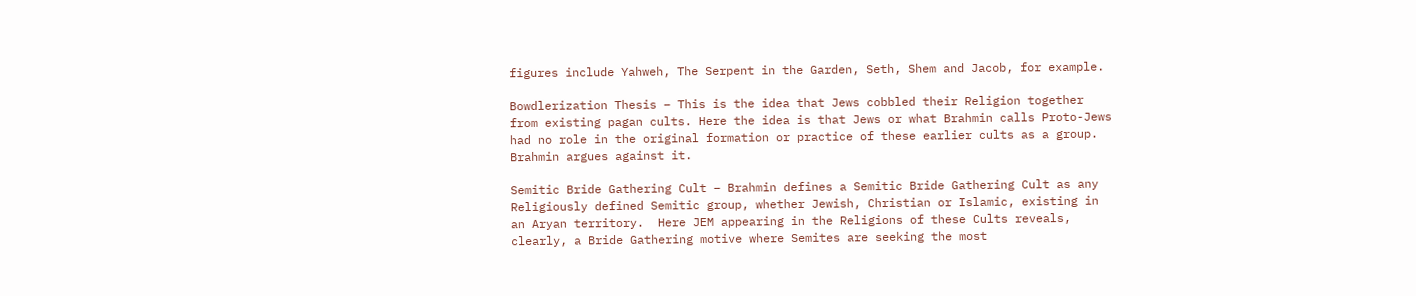figures include Yahweh, The Serpent in the Garden, Seth, Shem and Jacob, for example.

Bowdlerization Thesis – This is the idea that Jews cobbled their Religion together from existing pagan cults. Here the idea is that Jews or what Brahmin calls Proto-Jews had no role in the original formation or practice of these earlier cults as a group. Brahmin argues against it.

Semitic Bride Gathering Cult – Brahmin defines a Semitic Bride Gathering Cult as any Religiously defined Semitic group, whether Jewish, Christian or Islamic, existing in an Aryan territory.  Here JEM appearing in the Religions of these Cults reveals, clearly, a Bride Gathering motive where Semites are seeking the most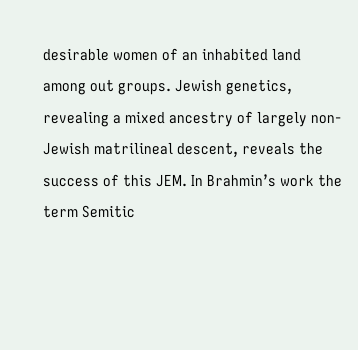desirable women of an inhabited land among out groups. Jewish genetics, revealing a mixed ancestry of largely non-Jewish matrilineal descent, reveals the success of this JEM. In Brahmin’s work the term Semitic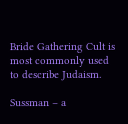Bride Gathering Cult is most commonly used to describe Judaism.

Sussman – a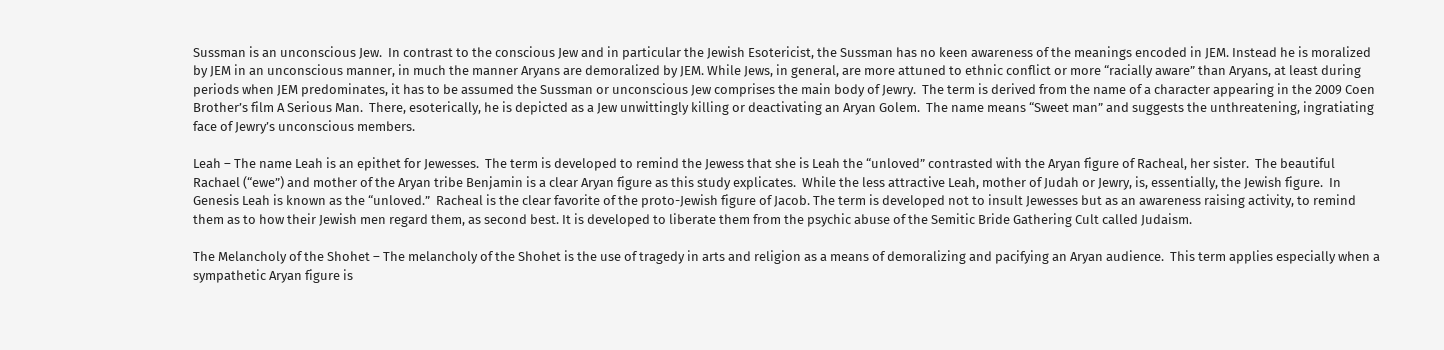Sussman is an unconscious Jew.  In contrast to the conscious Jew and in particular the Jewish Esotericist, the Sussman has no keen awareness of the meanings encoded in JEM. Instead he is moralized by JEM in an unconscious manner, in much the manner Aryans are demoralized by JEM. While Jews, in general, are more attuned to ethnic conflict or more “racially aware” than Aryans, at least during periods when JEM predominates, it has to be assumed the Sussman or unconscious Jew comprises the main body of Jewry.  The term is derived from the name of a character appearing in the 2009 Coen Brother’s film A Serious Man.  There, esoterically, he is depicted as a Jew unwittingly killing or deactivating an Aryan Golem.  The name means “Sweet man” and suggests the unthreatening, ingratiating face of Jewry’s unconscious members.

Leah – The name Leah is an epithet for Jewesses.  The term is developed to remind the Jewess that she is Leah the “unloved” contrasted with the Aryan figure of Racheal, her sister.  The beautiful Rachael (“ewe”) and mother of the Aryan tribe Benjamin is a clear Aryan figure as this study explicates.  While the less attractive Leah, mother of Judah or Jewry, is, essentially, the Jewish figure.  In Genesis Leah is known as the “unloved.”  Racheal is the clear favorite of the proto-Jewish figure of Jacob. The term is developed not to insult Jewesses but as an awareness raising activity, to remind them as to how their Jewish men regard them, as second best. It is developed to liberate them from the psychic abuse of the Semitic Bride Gathering Cult called Judaism.

The Melancholy of the Shohet – The melancholy of the Shohet is the use of tragedy in arts and religion as a means of demoralizing and pacifying an Aryan audience.  This term applies especially when a sympathetic Aryan figure is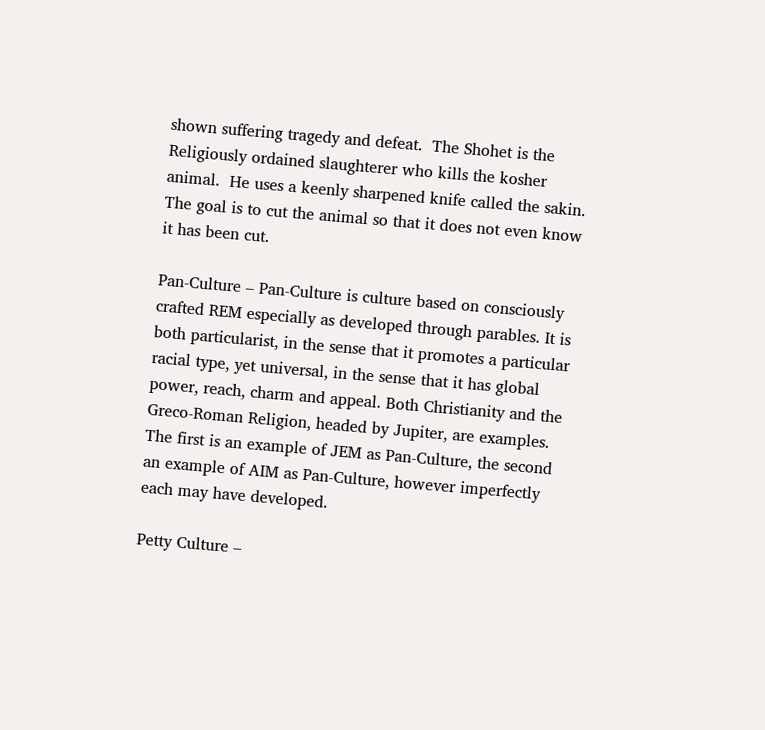shown suffering tragedy and defeat.  The Shohet is the Religiously ordained slaughterer who kills the kosher animal.  He uses a keenly sharpened knife called the sakin.  The goal is to cut the animal so that it does not even know it has been cut.

Pan-Culture – Pan-Culture is culture based on consciously crafted REM especially as developed through parables. It is both particularist, in the sense that it promotes a particular racial type, yet universal, in the sense that it has global power, reach, charm and appeal. Both Christianity and the Greco-Roman Religion, headed by Jupiter, are examples. The first is an example of JEM as Pan-Culture, the second an example of AIM as Pan-Culture, however imperfectly each may have developed.

Petty Culture –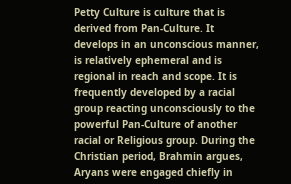Petty Culture is culture that is derived from Pan-Culture. It develops in an unconscious manner, is relatively ephemeral and is regional in reach and scope. It is frequently developed by a racial group reacting unconsciously to the powerful Pan-Culture of another racial or Religious group. During the Christian period, Brahmin argues, Aryans were engaged chiefly in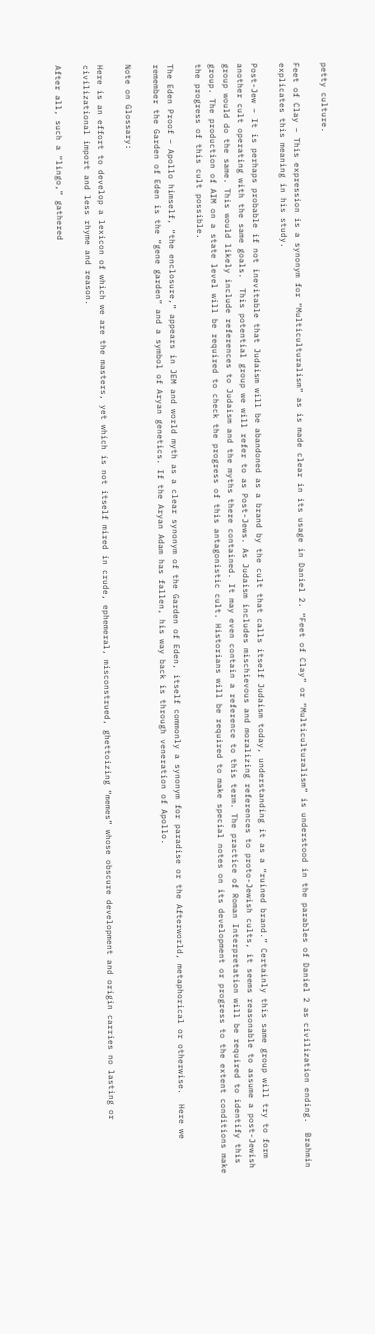petty culture.

Feet of Clay – This expression is a synonym for “Multiculturalism” as is made clear in its usage in Daniel 2. “Feet of Clay” or “Multiculturalism” is understood in the parables of Daniel 2 as civilization ending.  Brahmin explicates this meaning in his study.

Post-Jew – It is perhaps probable if not inevitable that Judaism will be abandoned as a brand by the cult that calls itself Judaism today, understanding it as a “ruined brand.” Certainly this same group will try to form another cult operating with the same goals.  This potential group we will refer to as Post-Jews. As Judaism includes mischievous and moralizing references to proto-Jewish cults, it seems reasonable to assume a post-Jewish group would do the same. This would likely include references to Judaism and the myths there contained. It may even contain a reference to this term. The practice of Roman Interpretation will be required to identify this group. The production of AIM on a state level will be required to check the progress of this antagonistic cult. Historians will be required to make special notes on its development or progress to the extent conditions make the progress of this cult possible.

The Eden Proof – Apollo himself, “the enclosure,” appears in JEM and world myth as a clear synonym of the Garden of Eden, itself commonly a synonym for paradise or the Afterworld, metaphorical or otherwise.  Here we remember the Garden of Eden is the “gene garden” and a symbol of Aryan genetics. If the Aryan Adam has fallen, his way back is through veneration of Apollo.

Note on Glossary:

Here is an effort to develop a lexicon of which we are the masters, yet which is not itself mired in crude, ephemeral, misconstrued, ghettoizing “memes” whose obscure development and origin carries no lasting or civilizational import and less rhyme and reason.

After all, such a “lingo,” gathered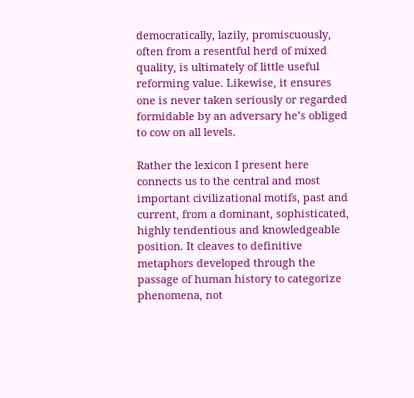democratically, lazily, promiscuously, often from a resentful herd of mixed quality, is ultimately of little useful reforming value. Likewise, it ensures one is never taken seriously or regarded formidable by an adversary he’s obliged to cow on all levels.

Rather the lexicon I present here connects us to the central and most important civilizational motifs, past and current, from a dominant, sophisticated, highly tendentious and knowledgeable position. It cleaves to definitive metaphors developed through the passage of human history to categorize phenomena, not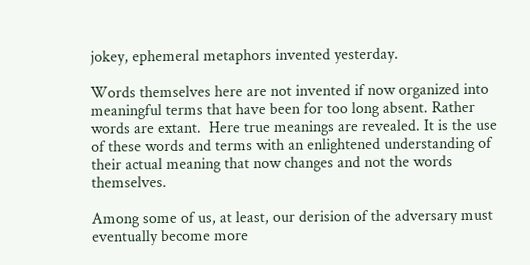jokey, ephemeral metaphors invented yesterday.

Words themselves here are not invented if now organized into meaningful terms that have been for too long absent. Rather words are extant.  Here true meanings are revealed. It is the use of these words and terms with an enlightened understanding of their actual meaning that now changes and not the words themselves.

Among some of us, at least, our derision of the adversary must eventually become more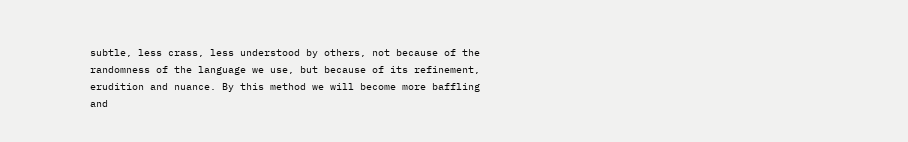subtle, less crass, less understood by others, not because of the randomness of the language we use, but because of its refinement, erudition and nuance. By this method we will become more baffling and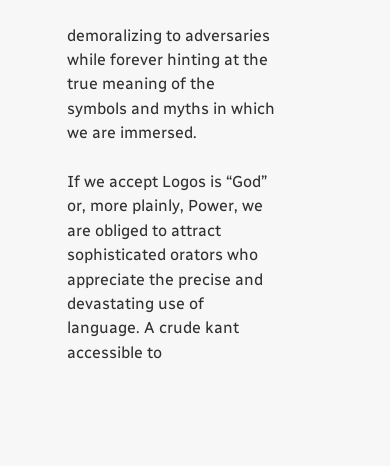demoralizing to adversaries while forever hinting at the true meaning of the symbols and myths in which we are immersed.

If we accept Logos is “God” or, more plainly, Power, we are obliged to attract sophisticated orators who appreciate the precise and devastating use of language. A crude kant accessible to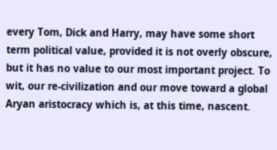every Tom, Dick and Harry, may have some short term political value, provided it is not overly obscure, but it has no value to our most important project. To wit, our re-civilization and our move toward a global Aryan aristocracy which is, at this time, nascent.